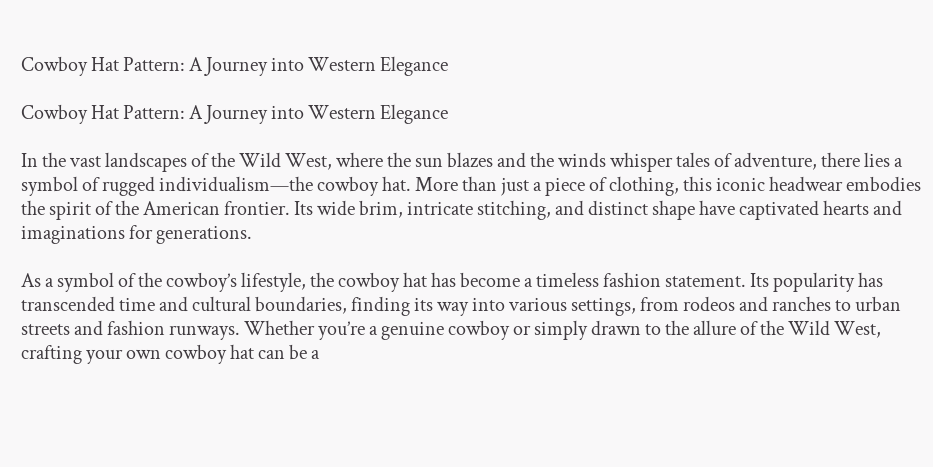Cowboy Hat Pattern: A Journey into Western Elegance

Cowboy Hat Pattern: A Journey into Western Elegance

In the vast landscapes of the Wild West, where the sun blazes and the winds whisper tales of adventure, there lies a symbol of rugged individualism—the cowboy hat. More than just a piece of clothing, this iconic headwear embodies the spirit of the American frontier. Its wide brim, intricate stitching, and distinct shape have captivated hearts and imaginations for generations.

As a symbol of the cowboy’s lifestyle, the cowboy hat has become a timeless fashion statement. Its popularity has transcended time and cultural boundaries, finding its way into various settings, from rodeos and ranches to urban streets and fashion runways. Whether you’re a genuine cowboy or simply drawn to the allure of the Wild West, crafting your own cowboy hat can be a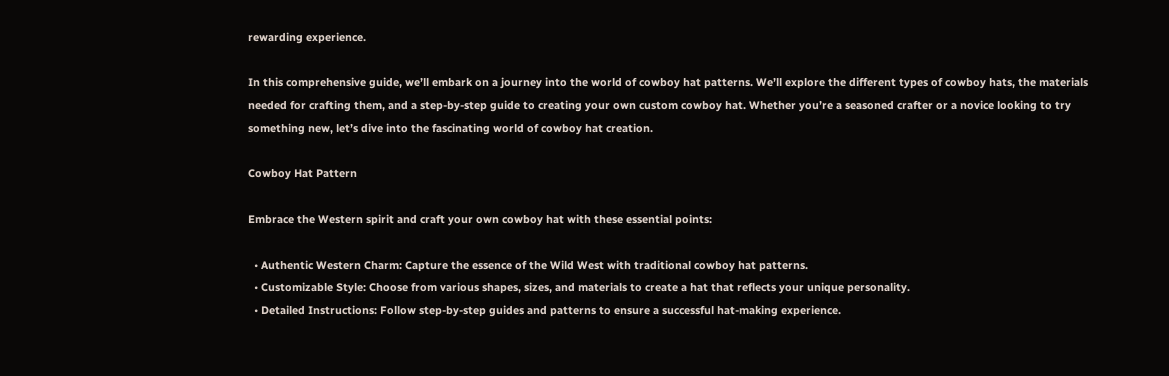rewarding experience.

In this comprehensive guide, we’ll embark on a journey into the world of cowboy hat patterns. We’ll explore the different types of cowboy hats, the materials needed for crafting them, and a step-by-step guide to creating your own custom cowboy hat. Whether you’re a seasoned crafter or a novice looking to try something new, let’s dive into the fascinating world of cowboy hat creation.

Cowboy Hat Pattern

Embrace the Western spirit and craft your own cowboy hat with these essential points:

  • Authentic Western Charm: Capture the essence of the Wild West with traditional cowboy hat patterns.
  • Customizable Style: Choose from various shapes, sizes, and materials to create a hat that reflects your unique personality.
  • Detailed Instructions: Follow step-by-step guides and patterns to ensure a successful hat-making experience.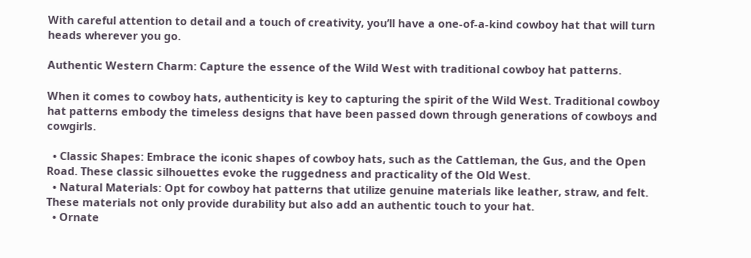With careful attention to detail and a touch of creativity, you’ll have a one-of-a-kind cowboy hat that will turn heads wherever you go.

Authentic Western Charm: Capture the essence of the Wild West with traditional cowboy hat patterns.

When it comes to cowboy hats, authenticity is key to capturing the spirit of the Wild West. Traditional cowboy hat patterns embody the timeless designs that have been passed down through generations of cowboys and cowgirls.

  • Classic Shapes: Embrace the iconic shapes of cowboy hats, such as the Cattleman, the Gus, and the Open Road. These classic silhouettes evoke the ruggedness and practicality of the Old West.
  • Natural Materials: Opt for cowboy hat patterns that utilize genuine materials like leather, straw, and felt. These materials not only provide durability but also add an authentic touch to your hat.
  • Ornate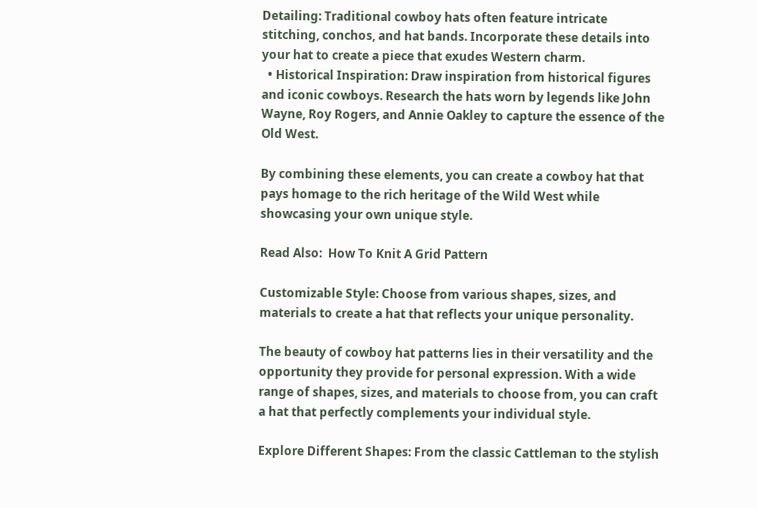Detailing: Traditional cowboy hats often feature intricate stitching, conchos, and hat bands. Incorporate these details into your hat to create a piece that exudes Western charm.
  • Historical Inspiration: Draw inspiration from historical figures and iconic cowboys. Research the hats worn by legends like John Wayne, Roy Rogers, and Annie Oakley to capture the essence of the Old West.

By combining these elements, you can create a cowboy hat that pays homage to the rich heritage of the Wild West while showcasing your own unique style.

Read Also:  How To Knit A Grid Pattern

Customizable Style: Choose from various shapes, sizes, and materials to create a hat that reflects your unique personality.

The beauty of cowboy hat patterns lies in their versatility and the opportunity they provide for personal expression. With a wide range of shapes, sizes, and materials to choose from, you can craft a hat that perfectly complements your individual style.

Explore Different Shapes: From the classic Cattleman to the stylish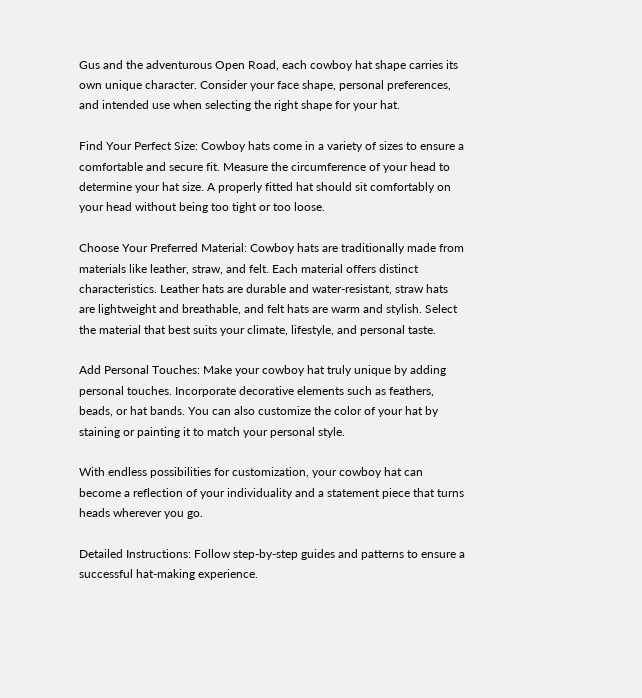Gus and the adventurous Open Road, each cowboy hat shape carries its own unique character. Consider your face shape, personal preferences, and intended use when selecting the right shape for your hat.

Find Your Perfect Size: Cowboy hats come in a variety of sizes to ensure a comfortable and secure fit. Measure the circumference of your head to determine your hat size. A properly fitted hat should sit comfortably on your head without being too tight or too loose.

Choose Your Preferred Material: Cowboy hats are traditionally made from materials like leather, straw, and felt. Each material offers distinct characteristics. Leather hats are durable and water-resistant, straw hats are lightweight and breathable, and felt hats are warm and stylish. Select the material that best suits your climate, lifestyle, and personal taste.

Add Personal Touches: Make your cowboy hat truly unique by adding personal touches. Incorporate decorative elements such as feathers, beads, or hat bands. You can also customize the color of your hat by staining or painting it to match your personal style.

With endless possibilities for customization, your cowboy hat can become a reflection of your individuality and a statement piece that turns heads wherever you go.

Detailed Instructions: Follow step-by-step guides and patterns to ensure a successful hat-making experience.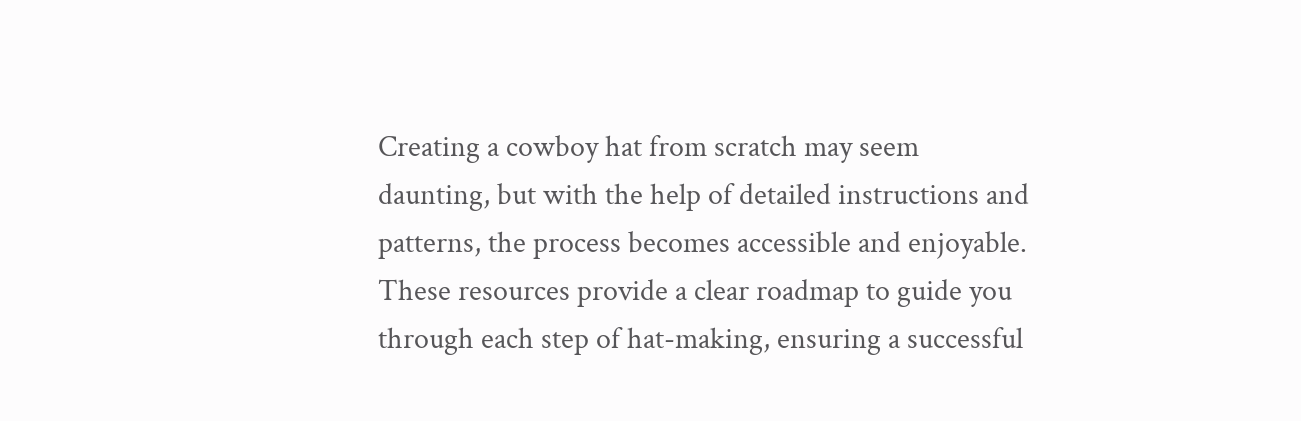Creating a cowboy hat from scratch may seem daunting, but with the help of detailed instructions and patterns, the process becomes accessible and enjoyable. These resources provide a clear roadmap to guide you through each step of hat-making, ensuring a successful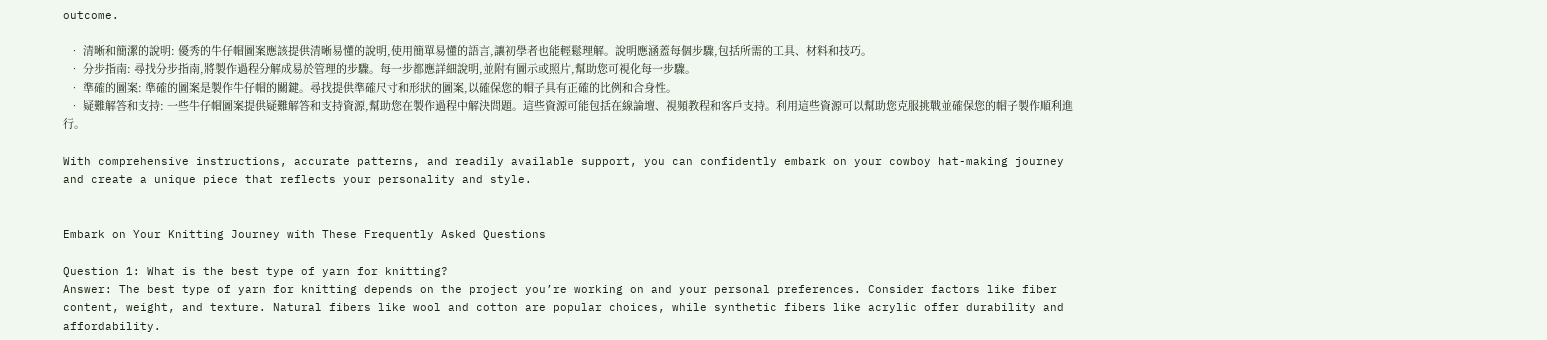outcome.

  • 清晰和簡潔的說明: 優秀的牛仔帽圖案應該提供清晰易懂的說明,使用簡單易懂的語言,讓初學者也能輕鬆理解。說明應涵蓋每個步驟,包括所需的工具、材料和技巧。
  • 分步指南: 尋找分步指南,將製作過程分解成易於管理的步驟。每一步都應詳細說明,並附有圖示或照片,幫助您可視化每一步驟。
  • 準確的圖案: 準確的圖案是製作牛仔帽的關鍵。尋找提供準確尺寸和形狀的圖案,以確保您的帽子具有正確的比例和合身性。
  • 疑難解答和支持: 一些牛仔帽圖案提供疑難解答和支持資源,幫助您在製作過程中解決問題。這些資源可能包括在線論壇、視頻教程和客戶支持。利用這些資源可以幫助您克服挑戰並確保您的帽子製作順利進行。

With comprehensive instructions, accurate patterns, and readily available support, you can confidently embark on your cowboy hat-making journey and create a unique piece that reflects your personality and style.


Embark on Your Knitting Journey with These Frequently Asked Questions

Question 1: What is the best type of yarn for knitting?
Answer: The best type of yarn for knitting depends on the project you’re working on and your personal preferences. Consider factors like fiber content, weight, and texture. Natural fibers like wool and cotton are popular choices, while synthetic fibers like acrylic offer durability and affordability.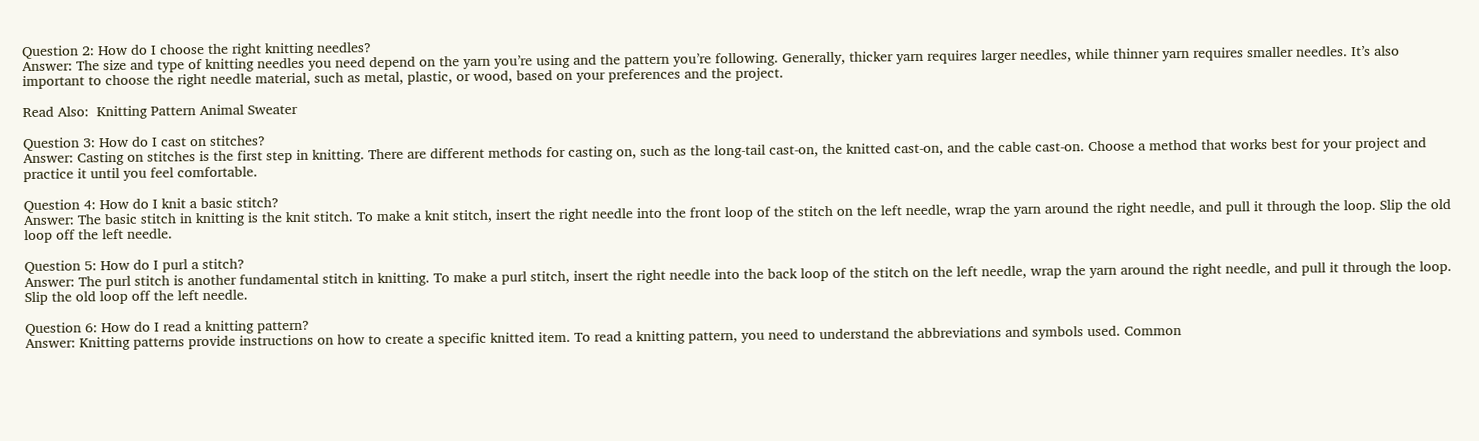Question 2: How do I choose the right knitting needles?
Answer: The size and type of knitting needles you need depend on the yarn you’re using and the pattern you’re following. Generally, thicker yarn requires larger needles, while thinner yarn requires smaller needles. It’s also important to choose the right needle material, such as metal, plastic, or wood, based on your preferences and the project.

Read Also:  Knitting Pattern Animal Sweater

Question 3: How do I cast on stitches?
Answer: Casting on stitches is the first step in knitting. There are different methods for casting on, such as the long-tail cast-on, the knitted cast-on, and the cable cast-on. Choose a method that works best for your project and practice it until you feel comfortable.

Question 4: How do I knit a basic stitch?
Answer: The basic stitch in knitting is the knit stitch. To make a knit stitch, insert the right needle into the front loop of the stitch on the left needle, wrap the yarn around the right needle, and pull it through the loop. Slip the old loop off the left needle.

Question 5: How do I purl a stitch?
Answer: The purl stitch is another fundamental stitch in knitting. To make a purl stitch, insert the right needle into the back loop of the stitch on the left needle, wrap the yarn around the right needle, and pull it through the loop. Slip the old loop off the left needle.

Question 6: How do I read a knitting pattern?
Answer: Knitting patterns provide instructions on how to create a specific knitted item. To read a knitting pattern, you need to understand the abbreviations and symbols used. Common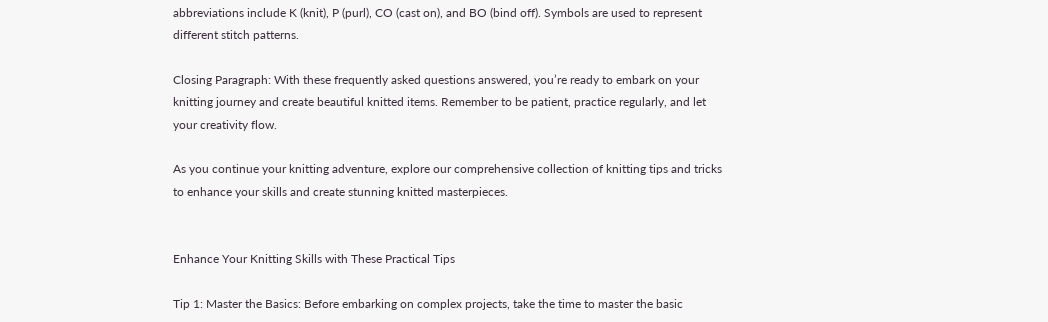abbreviations include K (knit), P (purl), CO (cast on), and BO (bind off). Symbols are used to represent different stitch patterns.

Closing Paragraph: With these frequently asked questions answered, you’re ready to embark on your knitting journey and create beautiful knitted items. Remember to be patient, practice regularly, and let your creativity flow.

As you continue your knitting adventure, explore our comprehensive collection of knitting tips and tricks to enhance your skills and create stunning knitted masterpieces.


Enhance Your Knitting Skills with These Practical Tips

Tip 1: Master the Basics: Before embarking on complex projects, take the time to master the basic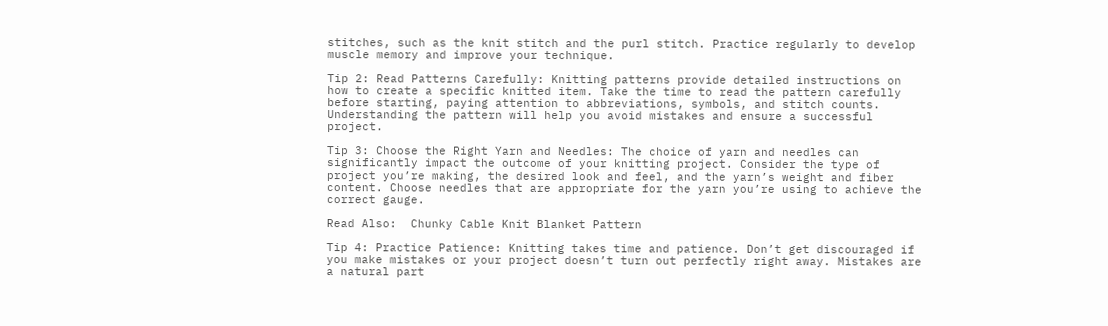stitches, such as the knit stitch and the purl stitch. Practice regularly to develop muscle memory and improve your technique.

Tip 2: Read Patterns Carefully: Knitting patterns provide detailed instructions on how to create a specific knitted item. Take the time to read the pattern carefully before starting, paying attention to abbreviations, symbols, and stitch counts. Understanding the pattern will help you avoid mistakes and ensure a successful project.

Tip 3: Choose the Right Yarn and Needles: The choice of yarn and needles can significantly impact the outcome of your knitting project. Consider the type of project you’re making, the desired look and feel, and the yarn’s weight and fiber content. Choose needles that are appropriate for the yarn you’re using to achieve the correct gauge.

Read Also:  Chunky Cable Knit Blanket Pattern

Tip 4: Practice Patience: Knitting takes time and patience. Don’t get discouraged if you make mistakes or your project doesn’t turn out perfectly right away. Mistakes are a natural part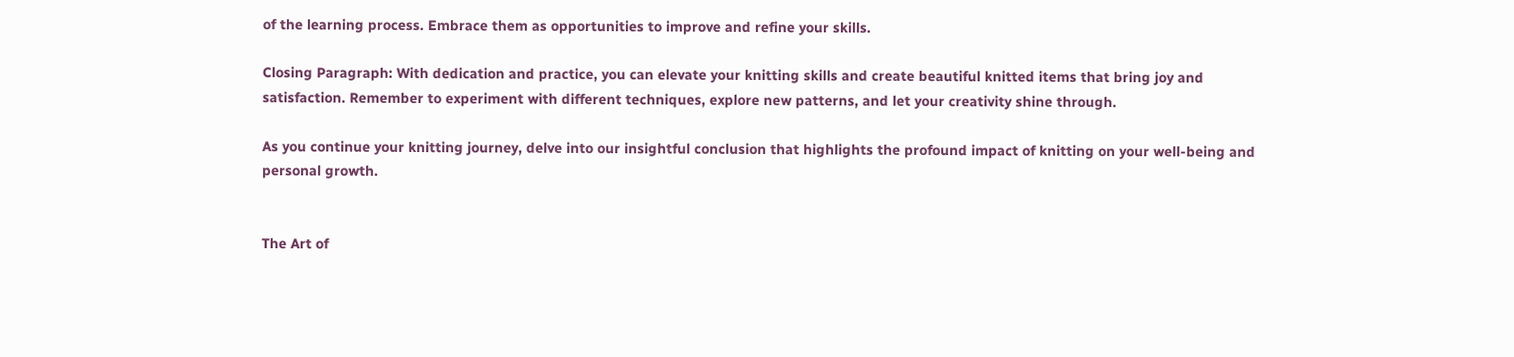of the learning process. Embrace them as opportunities to improve and refine your skills.

Closing Paragraph: With dedication and practice, you can elevate your knitting skills and create beautiful knitted items that bring joy and satisfaction. Remember to experiment with different techniques, explore new patterns, and let your creativity shine through.

As you continue your knitting journey, delve into our insightful conclusion that highlights the profound impact of knitting on your well-being and personal growth.


The Art of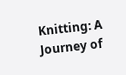Knitting: A Journey of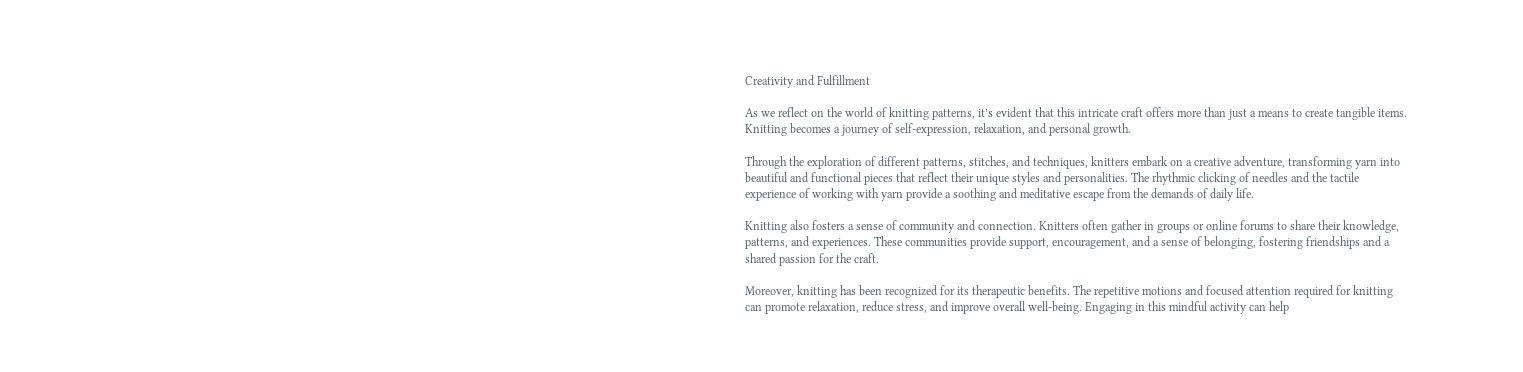Creativity and Fulfillment

As we reflect on the world of knitting patterns, it’s evident that this intricate craft offers more than just a means to create tangible items. Knitting becomes a journey of self-expression, relaxation, and personal growth.

Through the exploration of different patterns, stitches, and techniques, knitters embark on a creative adventure, transforming yarn into beautiful and functional pieces that reflect their unique styles and personalities. The rhythmic clicking of needles and the tactile experience of working with yarn provide a soothing and meditative escape from the demands of daily life.

Knitting also fosters a sense of community and connection. Knitters often gather in groups or online forums to share their knowledge, patterns, and experiences. These communities provide support, encouragement, and a sense of belonging, fostering friendships and a shared passion for the craft.

Moreover, knitting has been recognized for its therapeutic benefits. The repetitive motions and focused attention required for knitting can promote relaxation, reduce stress, and improve overall well-being. Engaging in this mindful activity can help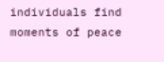individuals find moments of peace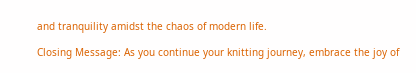and tranquility amidst the chaos of modern life.

Closing Message: As you continue your knitting journey, embrace the joy of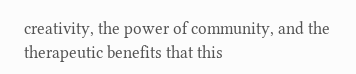creativity, the power of community, and the therapeutic benefits that this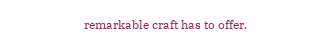remarkable craft has to offer.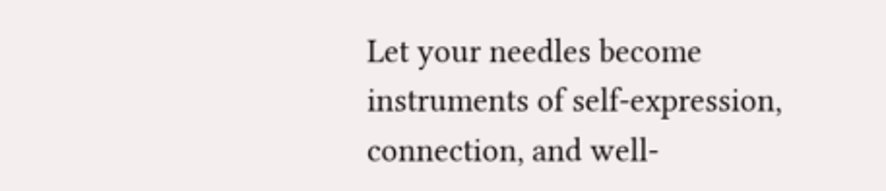Let your needles become instruments of self-expression, connection, and well-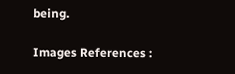being.

Images References :